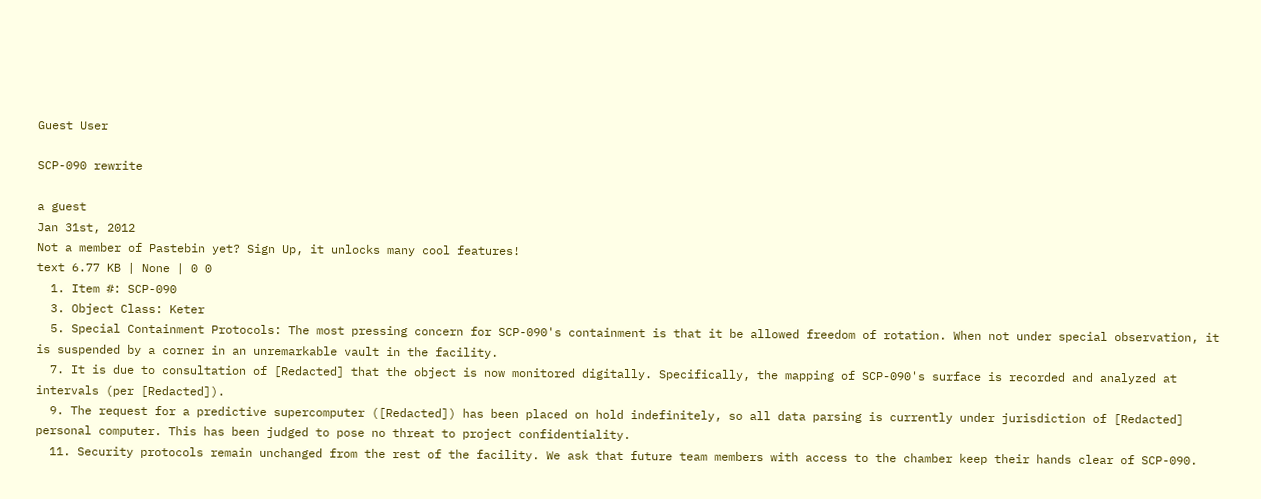Guest User

SCP-090 rewrite

a guest
Jan 31st, 2012
Not a member of Pastebin yet? Sign Up, it unlocks many cool features!
text 6.77 KB | None | 0 0
  1. Item #: SCP-090
  3. Object Class: Keter
  5. Special Containment Protocols: The most pressing concern for SCP-090's containment is that it be allowed freedom of rotation. When not under special observation, it is suspended by a corner in an unremarkable vault in the facility.
  7. It is due to consultation of [Redacted] that the object is now monitored digitally. Specifically, the mapping of SCP-090's surface is recorded and analyzed at intervals (per [Redacted]).
  9. The request for a predictive supercomputer ([Redacted]) has been placed on hold indefinitely, so all data parsing is currently under jurisdiction of [Redacted] personal computer. This has been judged to pose no threat to project confidentiality.
  11. Security protocols remain unchanged from the rest of the facility. We ask that future team members with access to the chamber keep their hands clear of SCP-090.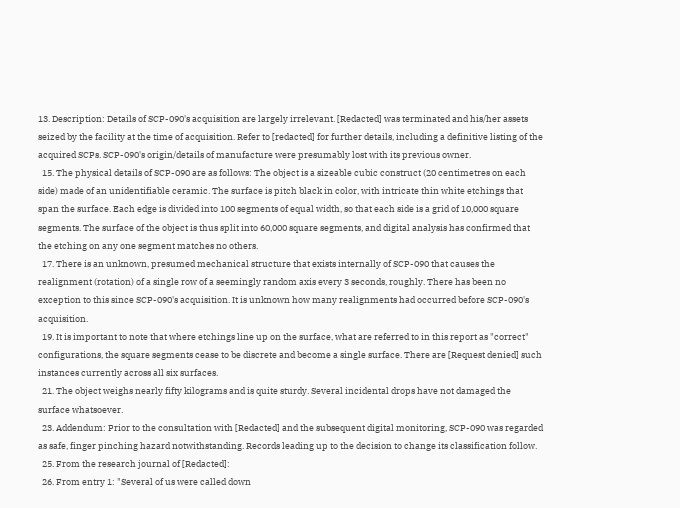13. Description: Details of SCP-090's acquisition are largely irrelevant. [Redacted] was terminated and his/her assets seized by the facility at the time of acquisition. Refer to [redacted] for further details, including a definitive listing of the acquired SCPs. SCP-090's origin/details of manufacture were presumably lost with its previous owner.
  15. The physical details of SCP-090 are as follows: The object is a sizeable cubic construct (20 centimetres on each side) made of an unidentifiable ceramic. The surface is pitch black in color, with intricate thin white etchings that span the surface. Each edge is divided into 100 segments of equal width, so that each side is a grid of 10,000 square segments. The surface of the object is thus split into 60,000 square segments, and digital analysis has confirmed that the etching on any one segment matches no others.
  17. There is an unknown, presumed mechanical structure that exists internally of SCP-090 that causes the realignment (rotation) of a single row of a seemingly random axis every 3 seconds, roughly. There has been no exception to this since SCP-090's acquisition. It is unknown how many realignments had occurred before SCP-090's acquisition.
  19. It is important to note that where etchings line up on the surface, what are referred to in this report as "correct" configurations, the square segments cease to be discrete and become a single surface. There are [Request denied] such instances currently across all six surfaces.
  21. The object weighs nearly fifty kilograms and is quite sturdy. Several incidental drops have not damaged the surface whatsoever.
  23. Addendum: Prior to the consultation with [Redacted] and the subsequent digital monitoring, SCP-090 was regarded as safe, finger pinching hazard notwithstanding. Records leading up to the decision to change its classification follow.
  25. From the research journal of [Redacted]:
  26. From entry 1: "Several of us were called down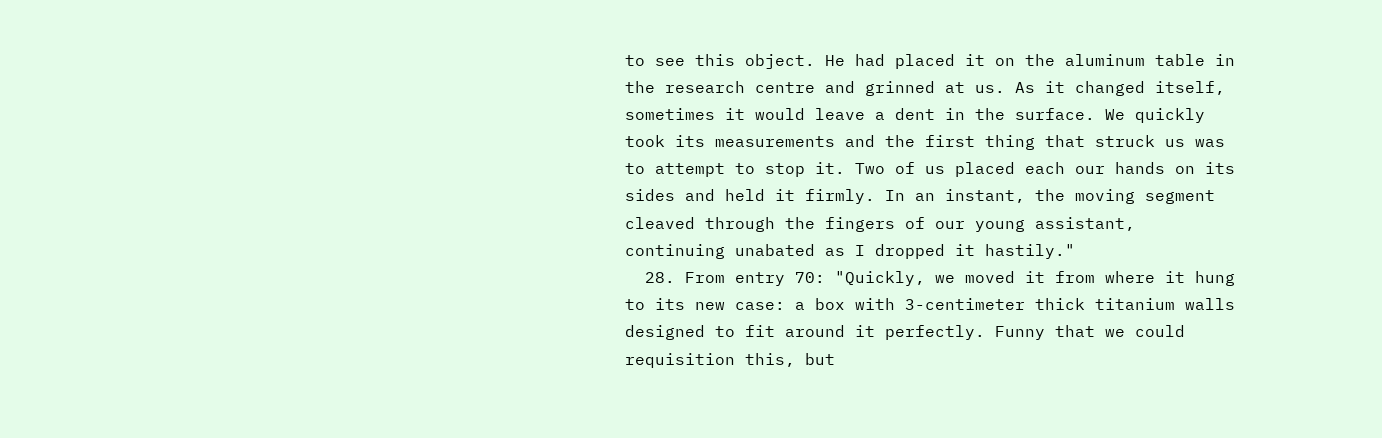to see this object. He had placed it on the aluminum table in the research centre and grinned at us. As it changed itself, sometimes it would leave a dent in the surface. We quickly took its measurements and the first thing that struck us was to attempt to stop it. Two of us placed each our hands on its sides and held it firmly. In an instant, the moving segment cleaved through the fingers of our young assistant, continuing unabated as I dropped it hastily."
  28. From entry 70: "Quickly, we moved it from where it hung to its new case: a box with 3-centimeter thick titanium walls designed to fit around it perfectly. Funny that we could requisition this, but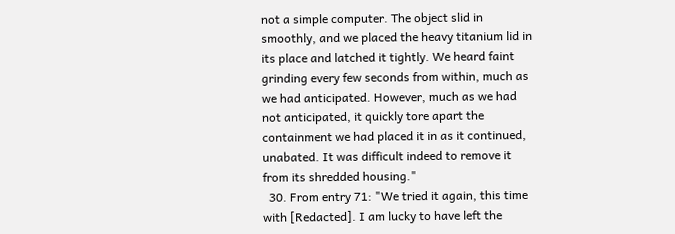not a simple computer. The object slid in smoothly, and we placed the heavy titanium lid in its place and latched it tightly. We heard faint grinding every few seconds from within, much as we had anticipated. However, much as we had not anticipated, it quickly tore apart the containment we had placed it in as it continued, unabated. It was difficult indeed to remove it from its shredded housing."
  30. From entry 71: "We tried it again, this time with [Redacted]. I am lucky to have left the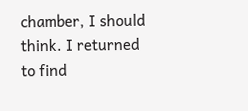chamber, I should think. I returned to find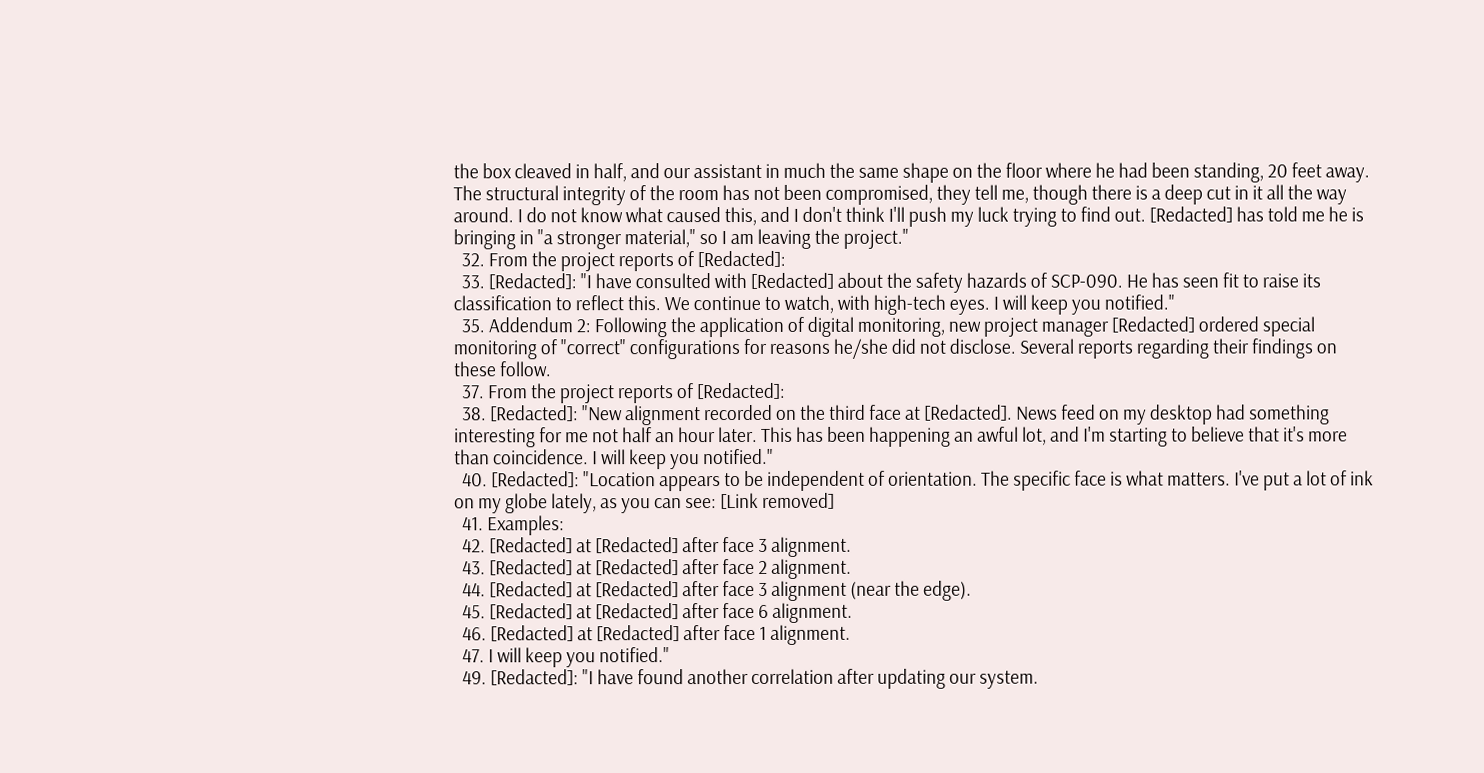the box cleaved in half, and our assistant in much the same shape on the floor where he had been standing, 20 feet away. The structural integrity of the room has not been compromised, they tell me, though there is a deep cut in it all the way around. I do not know what caused this, and I don't think I'll push my luck trying to find out. [Redacted] has told me he is bringing in "a stronger material," so I am leaving the project."
  32. From the project reports of [Redacted]:
  33. [Redacted]: "I have consulted with [Redacted] about the safety hazards of SCP-090. He has seen fit to raise its classification to reflect this. We continue to watch, with high-tech eyes. I will keep you notified."
  35. Addendum 2: Following the application of digital monitoring, new project manager [Redacted] ordered special monitoring of "correct" configurations for reasons he/she did not disclose. Several reports regarding their findings on these follow.
  37. From the project reports of [Redacted]:
  38. [Redacted]: "New alignment recorded on the third face at [Redacted]. News feed on my desktop had something interesting for me not half an hour later. This has been happening an awful lot, and I'm starting to believe that it's more than coincidence. I will keep you notified."
  40. [Redacted]: "Location appears to be independent of orientation. The specific face is what matters. I've put a lot of ink on my globe lately, as you can see: [Link removed]
  41. Examples:
  42. [Redacted] at [Redacted] after face 3 alignment.
  43. [Redacted] at [Redacted] after face 2 alignment.
  44. [Redacted] at [Redacted] after face 3 alignment (near the edge).
  45. [Redacted] at [Redacted] after face 6 alignment.
  46. [Redacted] at [Redacted] after face 1 alignment.
  47. I will keep you notified."
  49. [Redacted]: "I have found another correlation after updating our system.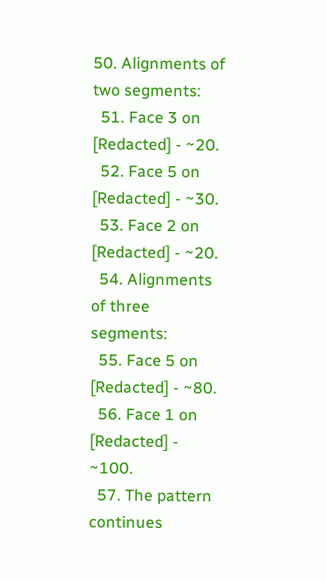50. Alignments of two segments:
  51. Face 3 on [Redacted] - ~20.
  52. Face 5 on [Redacted] - ~30.
  53. Face 2 on [Redacted] - ~20.
  54. Alignments of three segments:
  55. Face 5 on [Redacted] - ~80.
  56. Face 1 on [Redacted] - ~100.
  57. The pattern continues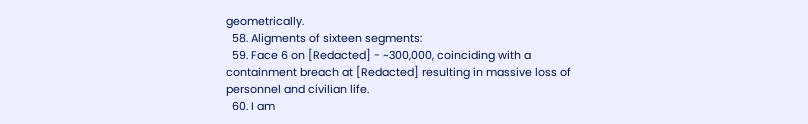geometrically.
  58. Aligments of sixteen segments:
  59. Face 6 on [Redacted] - ~300,000, coinciding with a containment breach at [Redacted] resulting in massive loss of personnel and civilian life.
  60. I am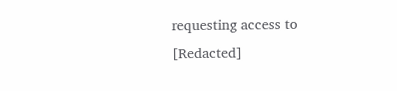requesting access to [Redacted]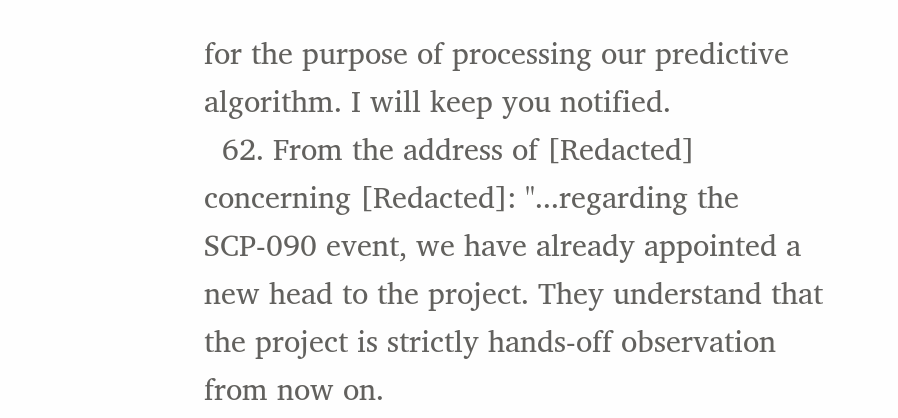for the purpose of processing our predictive algorithm. I will keep you notified.
  62. From the address of [Redacted] concerning [Redacted]: "...regarding the SCP-090 event, we have already appointed a new head to the project. They understand that the project is strictly hands-off observation from now on.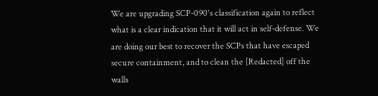We are upgrading SCP-090's classification again to reflect what is a clear indication that it will act in self-defense. We are doing our best to recover the SCPs that have escaped secure containment, and to clean the [Redacted] off the walls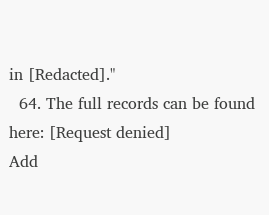in [Redacted]."
  64. The full records can be found here: [Request denied]
Add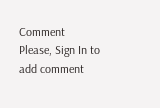Comment
Please, Sign In to add comment